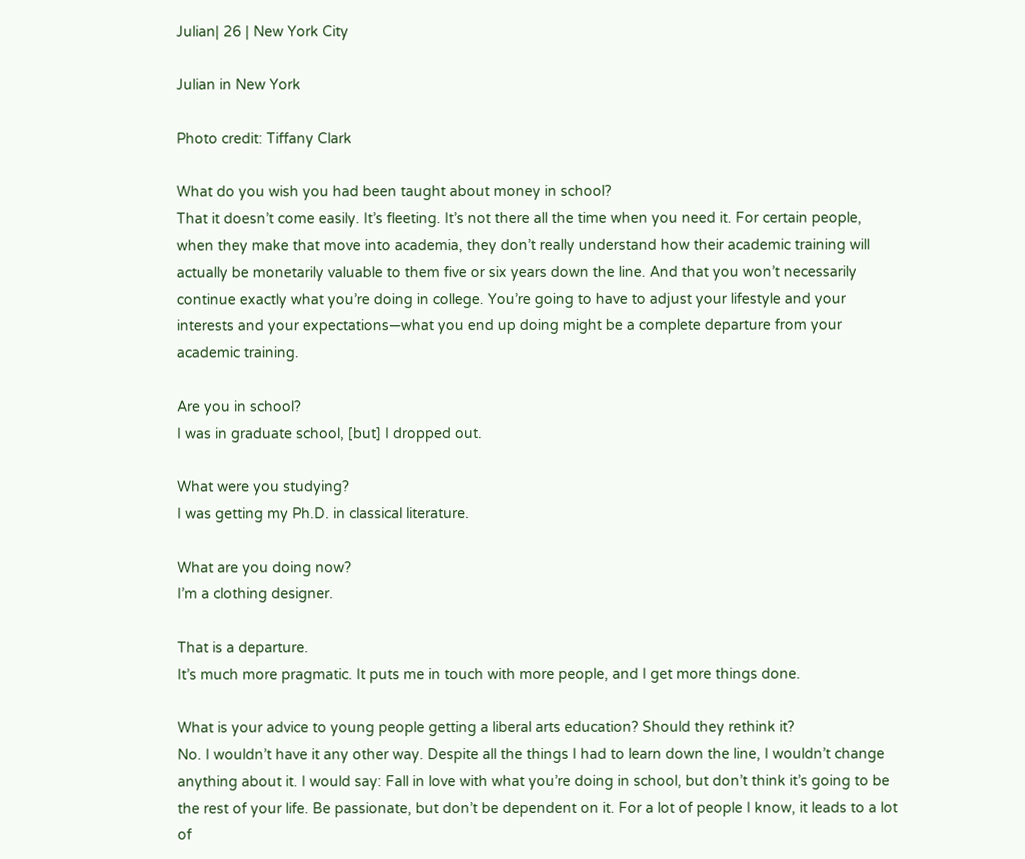Julian| 26 | New York City

Julian in New York

Photo credit: Tiffany Clark

What do you wish you had been taught about money in school?
That it doesn’t come easily. It’s fleeting. It’s not there all the time when you need it. For certain people, when they make that move into academia, they don’t really understand how their academic training will actually be monetarily valuable to them five or six years down the line. And that you won’t necessarily continue exactly what you’re doing in college. You’re going to have to adjust your lifestyle and your interests and your expectations—what you end up doing might be a complete departure from your academic training.

Are you in school?
I was in graduate school, [but] I dropped out.

What were you studying?
I was getting my Ph.D. in classical literature.

What are you doing now?
I’m a clothing designer.

That is a departure.
It’s much more pragmatic. It puts me in touch with more people, and I get more things done.

What is your advice to young people getting a liberal arts education? Should they rethink it?
No. I wouldn’t have it any other way. Despite all the things I had to learn down the line, I wouldn’t change anything about it. I would say: Fall in love with what you’re doing in school, but don’t think it’s going to be the rest of your life. Be passionate, but don’t be dependent on it. For a lot of people I know, it leads to a lot of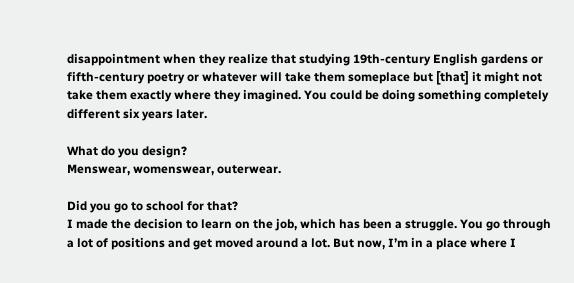disappointment when they realize that studying 19th-century English gardens or fifth-century poetry or whatever will take them someplace but [that] it might not take them exactly where they imagined. You could be doing something completely different six years later.

What do you design?
Menswear, womenswear, outerwear.

Did you go to school for that?
I made the decision to learn on the job, which has been a struggle. You go through a lot of positions and get moved around a lot. But now, I’m in a place where I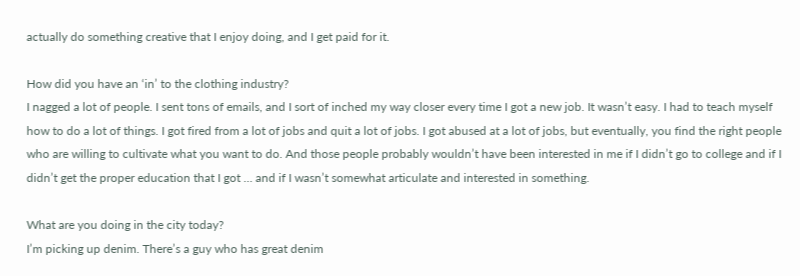actually do something creative that I enjoy doing, and I get paid for it.

How did you have an ‘in’ to the clothing industry?
I nagged a lot of people. I sent tons of emails, and I sort of inched my way closer every time I got a new job. It wasn’t easy. I had to teach myself how to do a lot of things. I got fired from a lot of jobs and quit a lot of jobs. I got abused at a lot of jobs, but eventually, you find the right people who are willing to cultivate what you want to do. And those people probably wouldn’t have been interested in me if I didn’t go to college and if I didn’t get the proper education that I got … and if I wasn’t somewhat articulate and interested in something.

What are you doing in the city today?
I’m picking up denim. There’s a guy who has great denim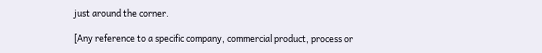just around the corner.

[Any reference to a specific company, commercial product, process or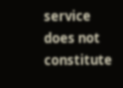service does not constitute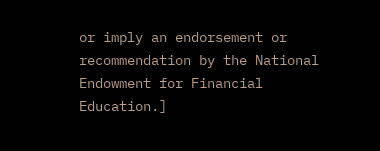or imply an endorsement or recommendation by the National Endowment for Financial Education.]